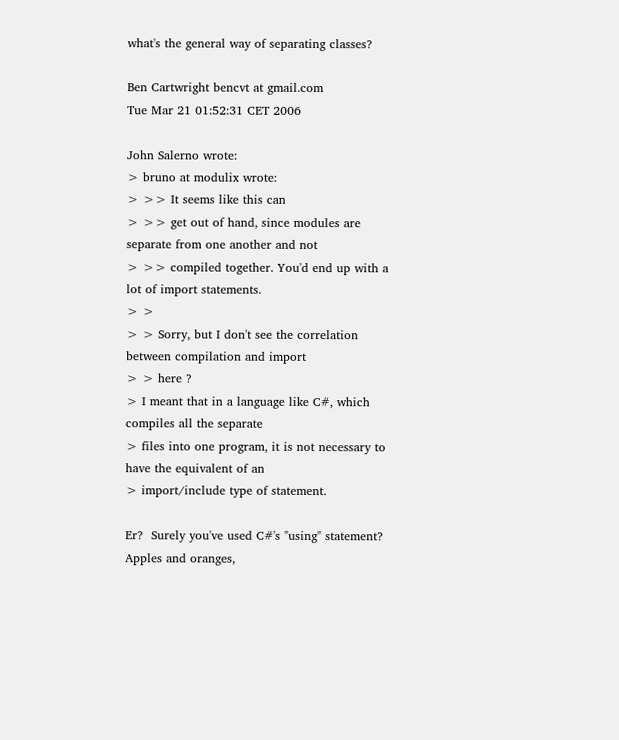what's the general way of separating classes?

Ben Cartwright bencvt at gmail.com
Tue Mar 21 01:52:31 CET 2006

John Salerno wrote:
> bruno at modulix wrote:
> >> It seems like this can
> >> get out of hand, since modules are separate from one another and not
> >> compiled together. You'd end up with a lot of import statements.
> >
> > Sorry, but I don't see the correlation between compilation and import
> > here ?
> I meant that in a language like C#, which compiles all the separate
> files into one program, it is not necessary to have the equivalent of an
> import/include type of statement.

Er?  Surely you've used C#'s "using" statement?  Apples and oranges,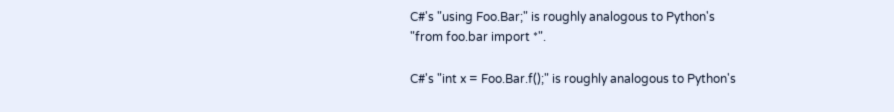C#'s "using Foo.Bar;" is roughly analogous to Python's
"from foo.bar import *".

C#'s "int x = Foo.Bar.f();" is roughly analogous to Python's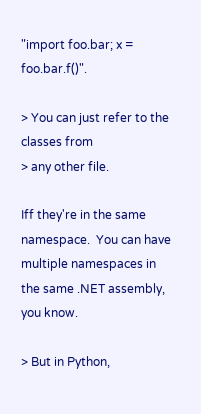"import foo.bar; x = foo.bar.f()".

> You can just refer to the classes from
> any other file.

Iff they're in the same namespace.  You can have multiple namespaces in
the same .NET assembly, you know.

> But in Python,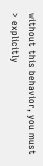without this behavior, you must
> explicitly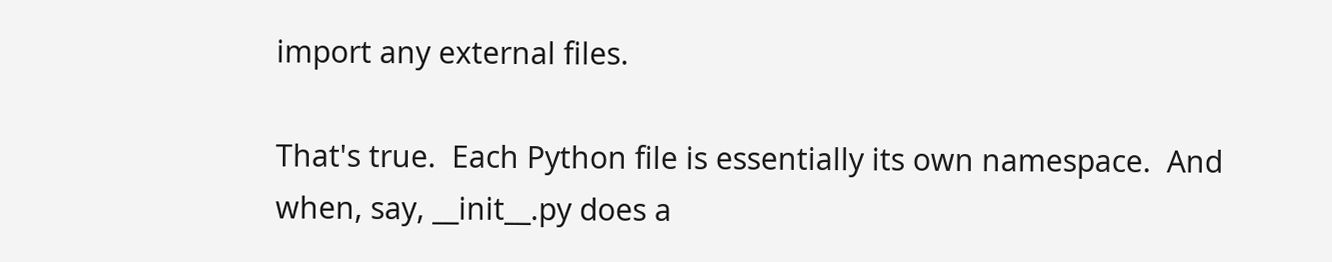import any external files.

That's true.  Each Python file is essentially its own namespace.  And
when, say, __init__.py does a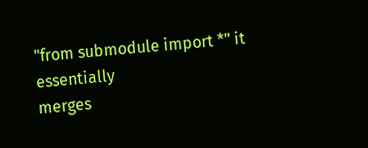"from submodule import *" it essentially
merges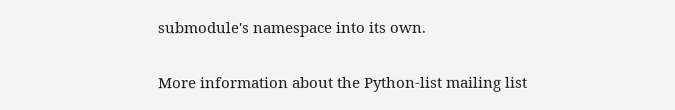submodule's namespace into its own.


More information about the Python-list mailing list